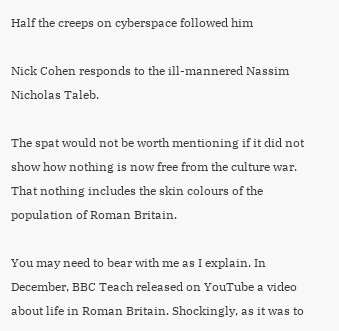Half the creeps on cyberspace followed him

Nick Cohen responds to the ill-mannered Nassim Nicholas Taleb.

The spat would not be worth mentioning if it did not show how nothing is now free from the culture war. That nothing includes the skin colours of the population of Roman Britain.

You may need to bear with me as I explain. In December, BBC Teach released on YouTube a video about life in Roman Britain. Shockingly, as it was to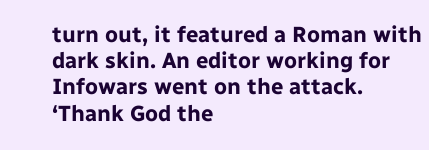turn out, it featured a Roman with dark skin. An editor working for Infowars went on the attack. ‘Thank God the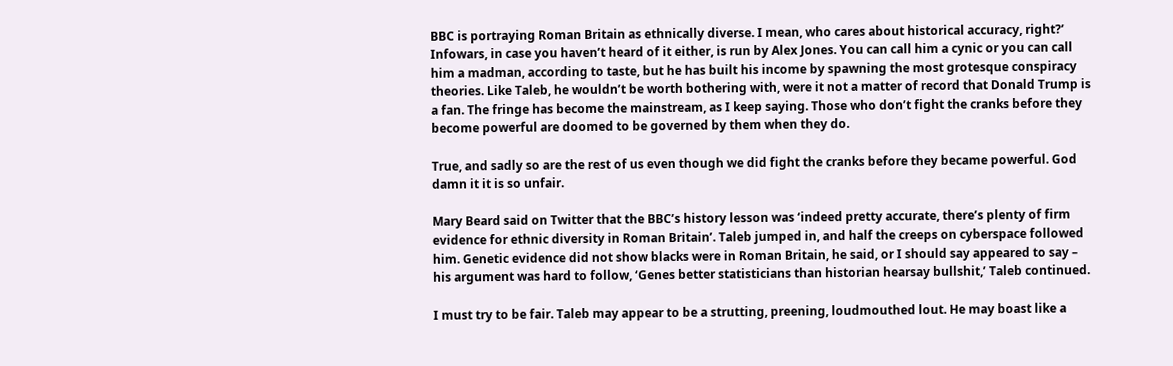BBC is portraying Roman Britain as ethnically diverse. I mean, who cares about historical accuracy, right?’ Infowars, in case you haven’t heard of it either, is run by Alex Jones. You can call him a cynic or you can call him a madman, according to taste, but he has built his income by spawning the most grotesque conspiracy theories. Like Taleb, he wouldn’t be worth bothering with, were it not a matter of record that Donald Trump is a fan. The fringe has become the mainstream, as I keep saying. Those who don’t fight the cranks before they become powerful are doomed to be governed by them when they do.

True, and sadly so are the rest of us even though we did fight the cranks before they became powerful. God damn it it is so unfair.

Mary Beard said on Twitter that the BBC’s history lesson was ‘indeed pretty accurate, there’s plenty of firm evidence for ethnic diversity in Roman Britain’. Taleb jumped in, and half the creeps on cyberspace followed him. Genetic evidence did not show blacks were in Roman Britain, he said, or I should say appeared to say – his argument was hard to follow, ‘Genes better statisticians than historian hearsay bullshit,’ Taleb continued.

I must try to be fair. Taleb may appear to be a strutting, preening, loudmouthed lout. He may boast like a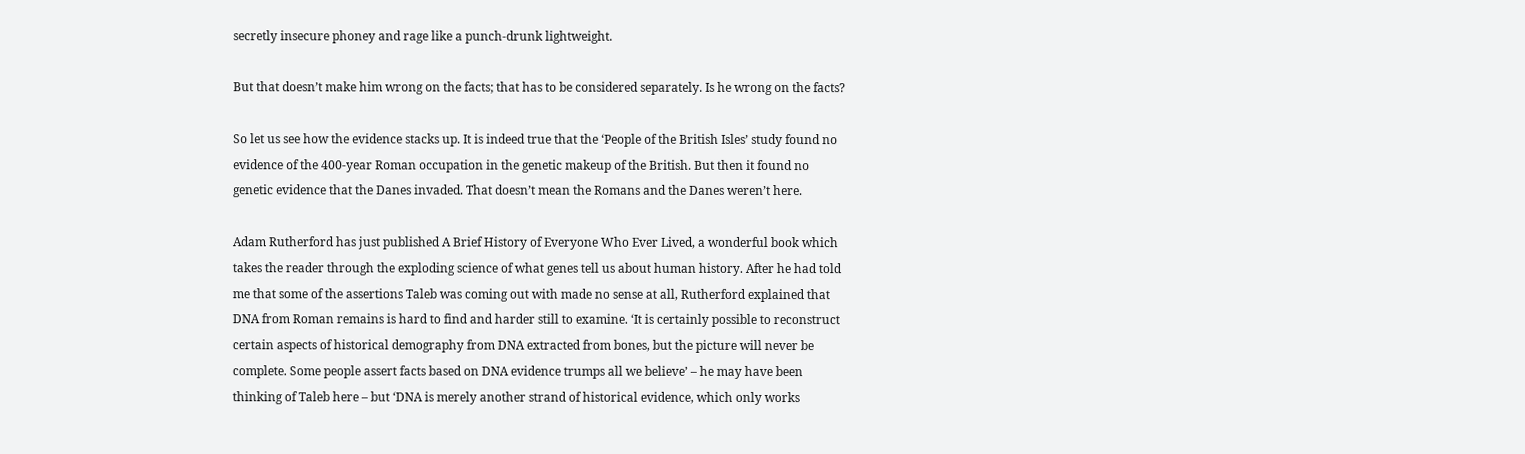secretly insecure phoney and rage like a punch-drunk lightweight.

But that doesn’t make him wrong on the facts; that has to be considered separately. Is he wrong on the facts?

So let us see how the evidence stacks up. It is indeed true that the ‘People of the British Isles’ study found no evidence of the 400-year Roman occupation in the genetic makeup of the British. But then it found no genetic evidence that the Danes invaded. That doesn’t mean the Romans and the Danes weren’t here.

Adam Rutherford has just published A Brief History of Everyone Who Ever Lived, a wonderful book which takes the reader through the exploding science of what genes tell us about human history. After he had told me that some of the assertions Taleb was coming out with made no sense at all, Rutherford explained that DNA from Roman remains is hard to find and harder still to examine. ‘It is certainly possible to reconstruct certain aspects of historical demography from DNA extracted from bones, but the picture will never be complete. Some people assert facts based on DNA evidence trumps all we believe’ – he may have been thinking of Taleb here – but ‘DNA is merely another strand of historical evidence, which only works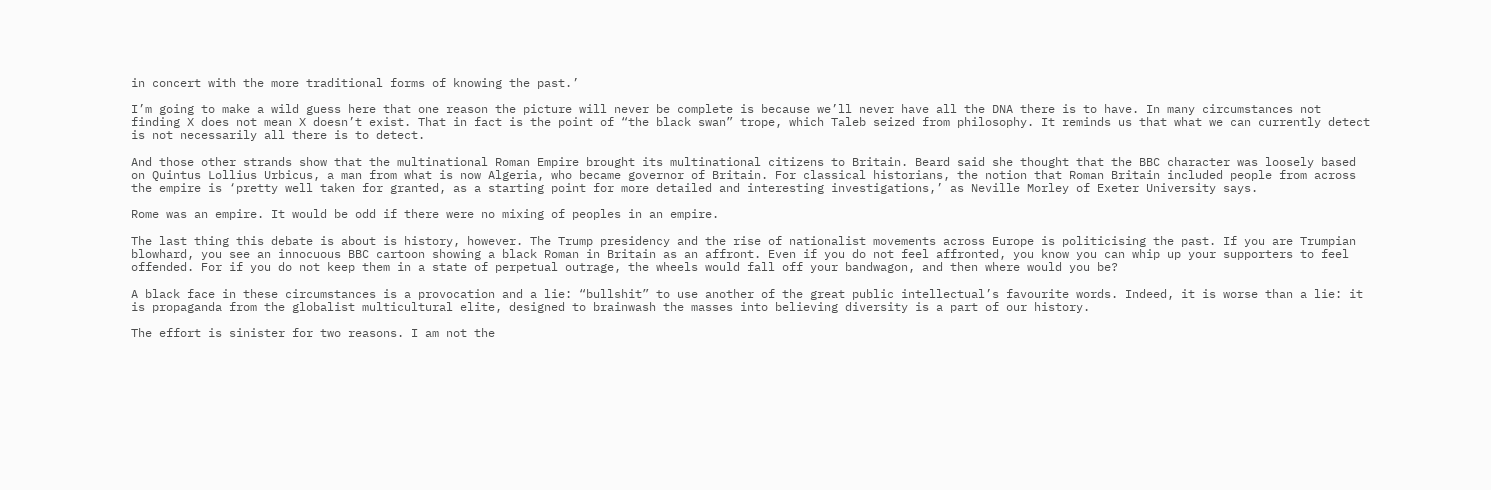in concert with the more traditional forms of knowing the past.’

I’m going to make a wild guess here that one reason the picture will never be complete is because we’ll never have all the DNA there is to have. In many circumstances not finding X does not mean X doesn’t exist. That in fact is the point of “the black swan” trope, which Taleb seized from philosophy. It reminds us that what we can currently detect is not necessarily all there is to detect.

And those other strands show that the multinational Roman Empire brought its multinational citizens to Britain. Beard said she thought that the BBC character was loosely based on Quintus Lollius Urbicus, a man from what is now Algeria, who became governor of Britain. For classical historians, the notion that Roman Britain included people from across the empire is ‘pretty well taken for granted, as a starting point for more detailed and interesting investigations,’ as Neville Morley of Exeter University says.

Rome was an empire. It would be odd if there were no mixing of peoples in an empire.

The last thing this debate is about is history, however. The Trump presidency and the rise of nationalist movements across Europe is politicising the past. If you are Trumpian blowhard, you see an innocuous BBC cartoon showing a black Roman in Britain as an affront. Even if you do not feel affronted, you know you can whip up your supporters to feel offended. For if you do not keep them in a state of perpetual outrage, the wheels would fall off your bandwagon, and then where would you be?

A black face in these circumstances is a provocation and a lie: “bullshit” to use another of the great public intellectual’s favourite words. Indeed, it is worse than a lie: it is propaganda from the globalist multicultural elite, designed to brainwash the masses into believing diversity is a part of our history.

The effort is sinister for two reasons. I am not the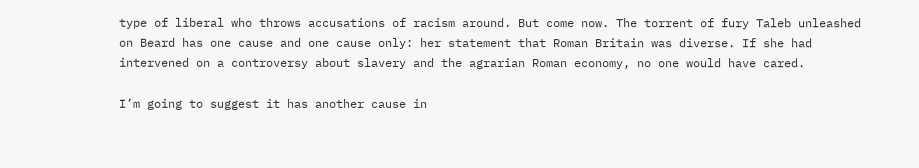type of liberal who throws accusations of racism around. But come now. The torrent of fury Taleb unleashed on Beard has one cause and one cause only: her statement that Roman Britain was diverse. If she had intervened on a controversy about slavery and the agrarian Roman economy, no one would have cared.

I’m going to suggest it has another cause in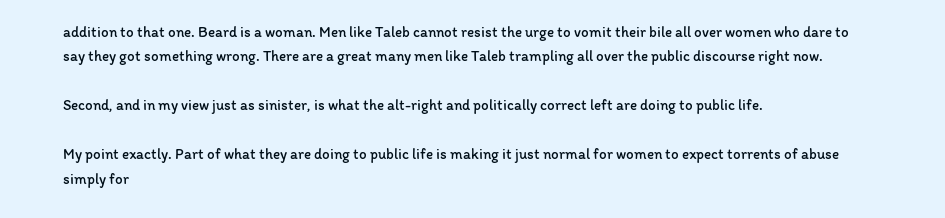addition to that one. Beard is a woman. Men like Taleb cannot resist the urge to vomit their bile all over women who dare to say they got something wrong. There are a great many men like Taleb trampling all over the public discourse right now.

Second, and in my view just as sinister, is what the alt-right and politically correct left are doing to public life.

My point exactly. Part of what they are doing to public life is making it just normal for women to expect torrents of abuse simply for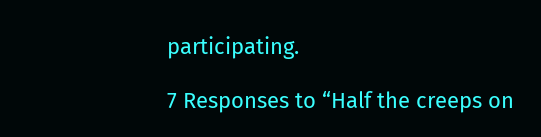participating.

7 Responses to “Half the creeps on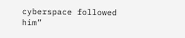cyberspace followed him”